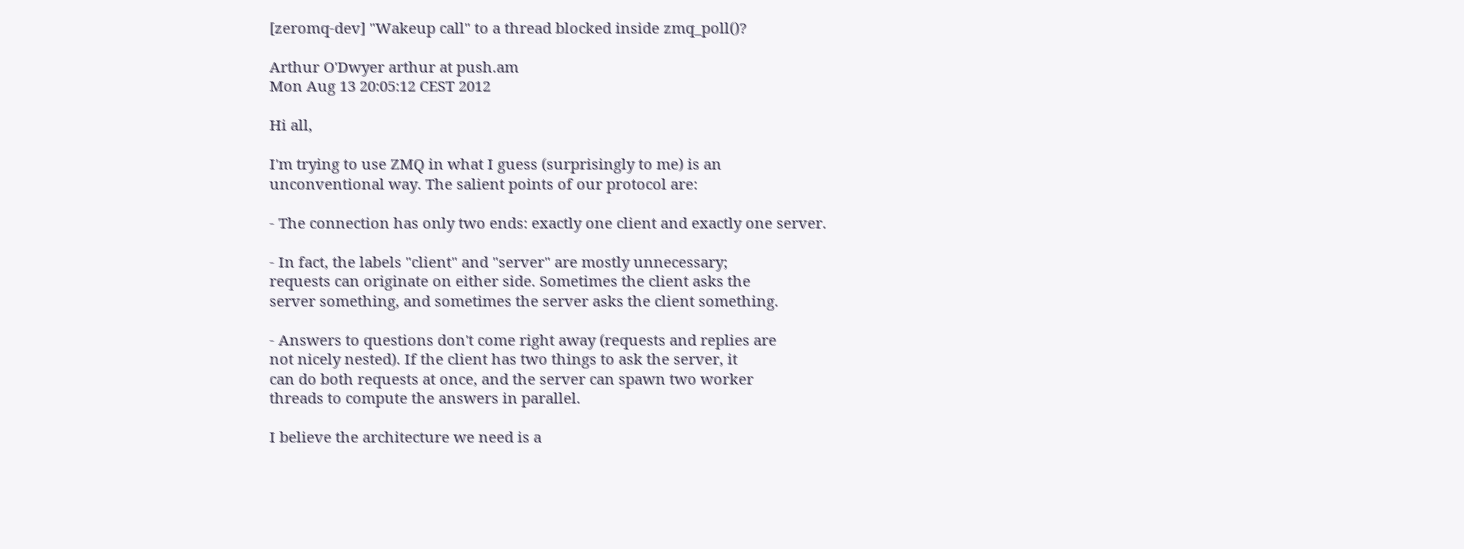[zeromq-dev] "Wakeup call" to a thread blocked inside zmq_poll()?

Arthur O'Dwyer arthur at push.am
Mon Aug 13 20:05:12 CEST 2012

Hi all,

I'm trying to use ZMQ in what I guess (surprisingly to me) is an
unconventional way. The salient points of our protocol are:

- The connection has only two ends: exactly one client and exactly one server.

- In fact, the labels "client" and "server" are mostly unnecessary;
requests can originate on either side. Sometimes the client asks the
server something, and sometimes the server asks the client something.

- Answers to questions don't come right away (requests and replies are
not nicely nested). If the client has two things to ask the server, it
can do both requests at once, and the server can spawn two worker
threads to compute the answers in parallel.

I believe the architecture we need is a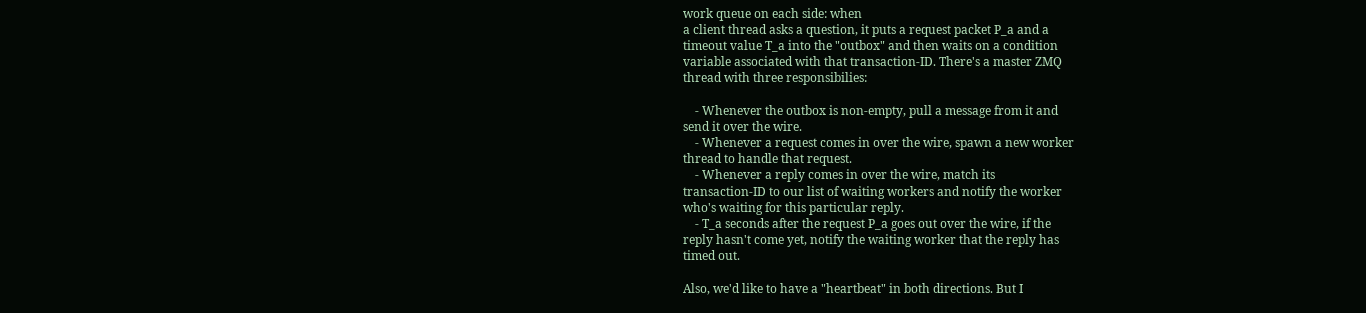work queue on each side: when
a client thread asks a question, it puts a request packet P_a and a
timeout value T_a into the "outbox" and then waits on a condition
variable associated with that transaction-ID. There's a master ZMQ
thread with three responsibilies:

    - Whenever the outbox is non-empty, pull a message from it and
send it over the wire.
    - Whenever a request comes in over the wire, spawn a new worker
thread to handle that request.
    - Whenever a reply comes in over the wire, match its
transaction-ID to our list of waiting workers and notify the worker
who's waiting for this particular reply.
    - T_a seconds after the request P_a goes out over the wire, if the
reply hasn't come yet, notify the waiting worker that the reply has
timed out.

Also, we'd like to have a "heartbeat" in both directions. But I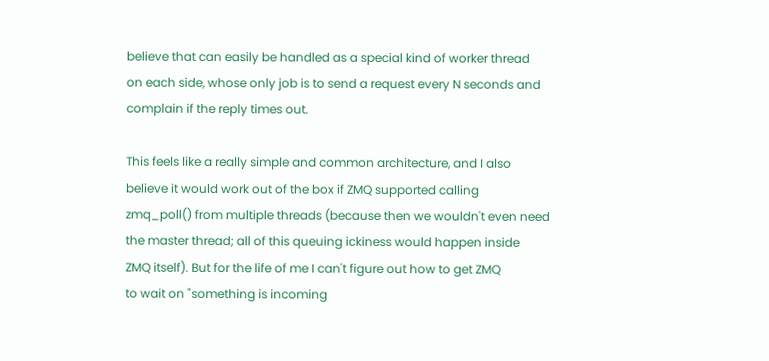believe that can easily be handled as a special kind of worker thread
on each side, whose only job is to send a request every N seconds and
complain if the reply times out.

This feels like a really simple and common architecture, and I also
believe it would work out of the box if ZMQ supported calling
zmq_poll() from multiple threads (because then we wouldn't even need
the master thread; all of this queuing ickiness would happen inside
ZMQ itself). But for the life of me I can't figure out how to get ZMQ
to wait on "something is incoming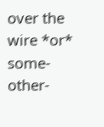over the wire *or*
some-other-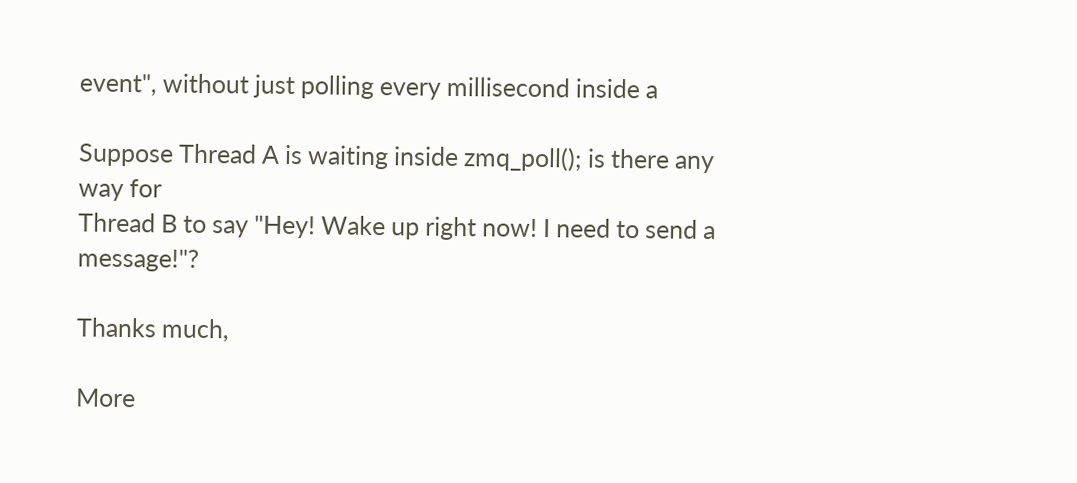event", without just polling every millisecond inside a

Suppose Thread A is waiting inside zmq_poll(); is there any way for
Thread B to say "Hey! Wake up right now! I need to send a message!"?

Thanks much,

More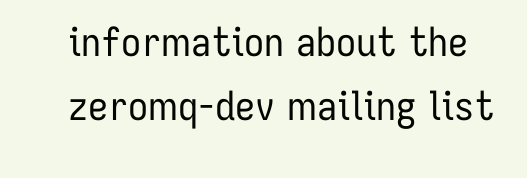information about the zeromq-dev mailing list